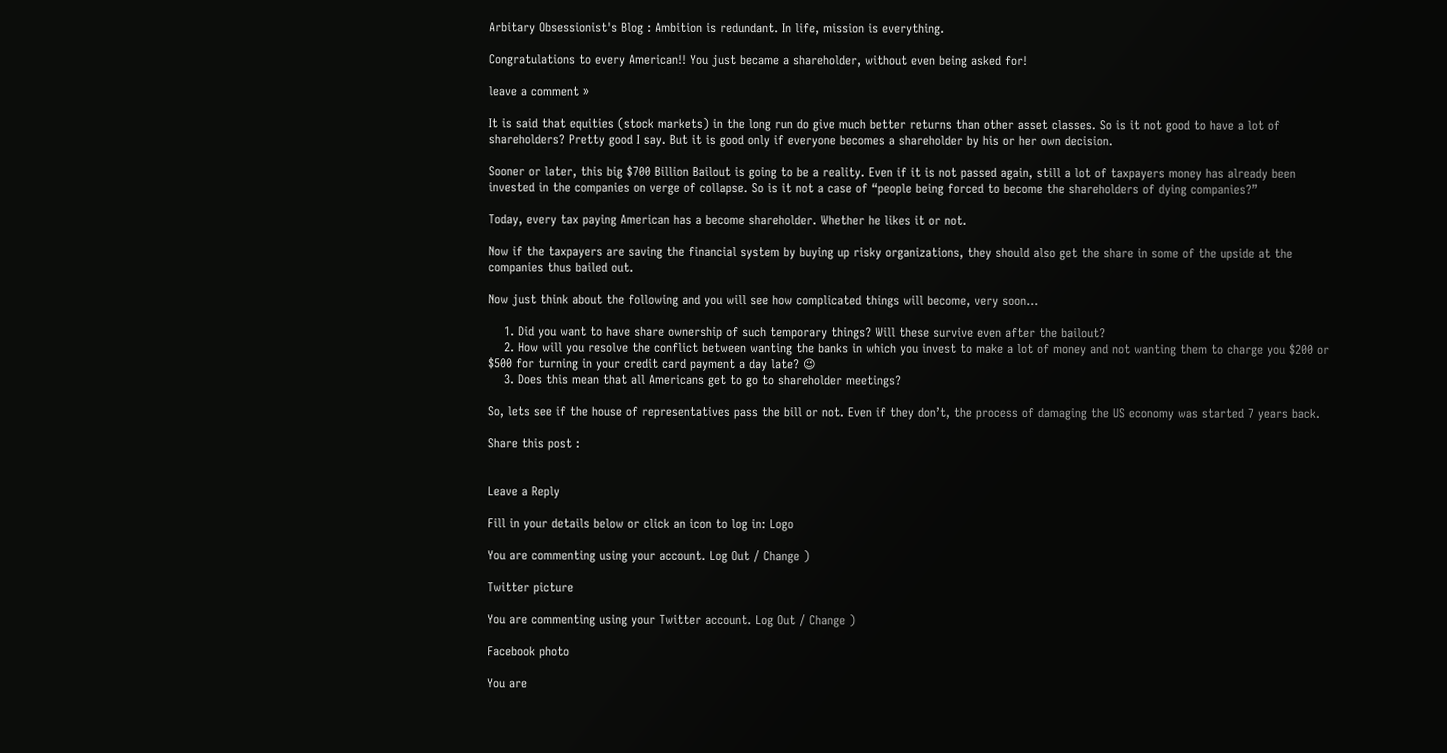Arbitary Obsessionist's Blog : Ambition is redundant. In life, mission is everything.

Congratulations to every American!! You just became a shareholder, without even being asked for!

leave a comment »

It is said that equities (stock markets) in the long run do give much better returns than other asset classes. So is it not good to have a lot of shareholders? Pretty good I say. But it is good only if everyone becomes a shareholder by his or her own decision.

Sooner or later, this big $700 Billion Bailout is going to be a reality. Even if it is not passed again, still a lot of taxpayers money has already been invested in the companies on verge of collapse. So is it not a case of “people being forced to become the shareholders of dying companies?”

Today, every tax paying American has a become shareholder. Whether he likes it or not.

Now if the taxpayers are saving the financial system by buying up risky organizations, they should also get the share in some of the upside at the companies thus bailed out.

Now just think about the following and you will see how complicated things will become, very soon…

    1. Did you want to have share ownership of such temporary things? Will these survive even after the bailout?
    2. How will you resolve the conflict between wanting the banks in which you invest to make a lot of money and not wanting them to charge you $200 or $500 for turning in your credit card payment a day late? 😉
    3. Does this mean that all Americans get to go to shareholder meetings?

So, lets see if the house of representatives pass the bill or not. Even if they don’t, the process of damaging the US economy was started 7 years back.

Share this post :


Leave a Reply

Fill in your details below or click an icon to log in: Logo

You are commenting using your account. Log Out / Change )

Twitter picture

You are commenting using your Twitter account. Log Out / Change )

Facebook photo

You are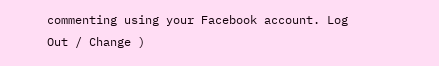commenting using your Facebook account. Log Out / Change )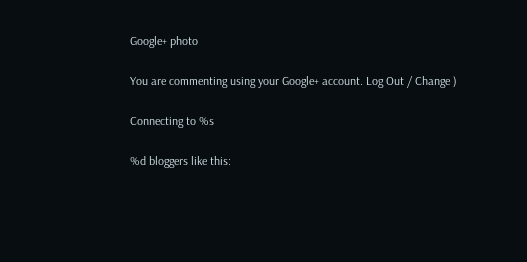Google+ photo

You are commenting using your Google+ account. Log Out / Change )

Connecting to %s

%d bloggers like this: